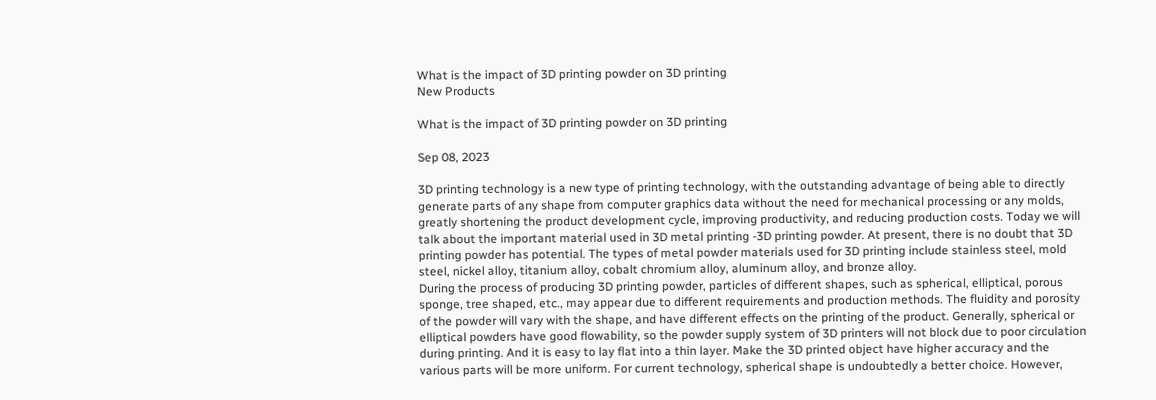What is the impact of 3D printing powder on 3D printing
New Products

What is the impact of 3D printing powder on 3D printing

Sep 08, 2023

3D printing technology is a new type of printing technology, with the outstanding advantage of being able to directly generate parts of any shape from computer graphics data without the need for mechanical processing or any molds, greatly shortening the product development cycle, improving productivity, and reducing production costs. Today we will talk about the important material used in 3D metal printing -3D printing powder. At present, there is no doubt that 3D printing powder has potential. The types of metal powder materials used for 3D printing include stainless steel, mold steel, nickel alloy, titanium alloy, cobalt chromium alloy, aluminum alloy, and bronze alloy.
During the process of producing 3D printing powder, particles of different shapes, such as spherical, elliptical, porous sponge, tree shaped, etc., may appear due to different requirements and production methods. The fluidity and porosity of the powder will vary with the shape, and have different effects on the printing of the product. Generally, spherical or elliptical powders have good flowability, so the powder supply system of 3D printers will not block due to poor circulation during printing. And it is easy to lay flat into a thin layer. Make the 3D printed object have higher accuracy and the various parts will be more uniform. For current technology, spherical shape is undoubtedly a better choice. However,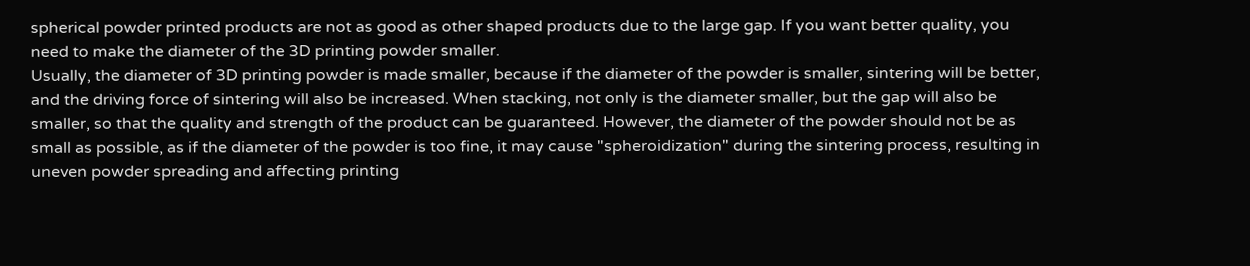spherical powder printed products are not as good as other shaped products due to the large gap. If you want better quality, you need to make the diameter of the 3D printing powder smaller.
Usually, the diameter of 3D printing powder is made smaller, because if the diameter of the powder is smaller, sintering will be better, and the driving force of sintering will also be increased. When stacking, not only is the diameter smaller, but the gap will also be smaller, so that the quality and strength of the product can be guaranteed. However, the diameter of the powder should not be as small as possible, as if the diameter of the powder is too fine, it may cause "spheroidization" during the sintering process, resulting in uneven powder spreading and affecting printing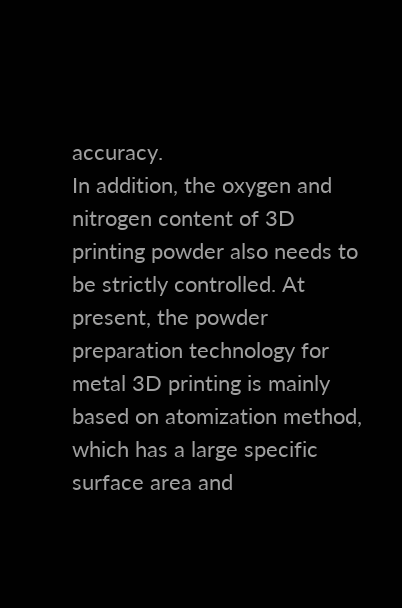accuracy.
In addition, the oxygen and nitrogen content of 3D printing powder also needs to be strictly controlled. At present, the powder preparation technology for metal 3D printing is mainly based on atomization method, which has a large specific surface area and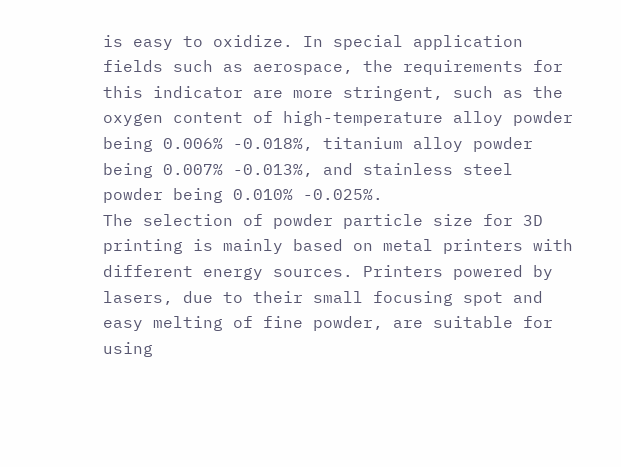is easy to oxidize. In special application fields such as aerospace, the requirements for this indicator are more stringent, such as the oxygen content of high-temperature alloy powder being 0.006% -0.018%, titanium alloy powder being 0.007% -0.013%, and stainless steel powder being 0.010% -0.025%.
The selection of powder particle size for 3D printing is mainly based on metal printers with different energy sources. Printers powered by lasers, due to their small focusing spot and easy melting of fine powder, are suitable for using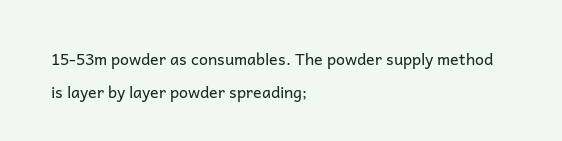15-53m powder as consumables. The powder supply method is layer by layer powder spreading;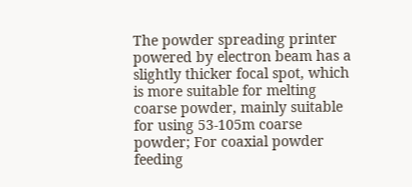The powder spreading printer powered by electron beam has a slightly thicker focal spot, which is more suitable for melting coarse powder, mainly suitable for using 53-105m coarse powder; For coaxial powder feeding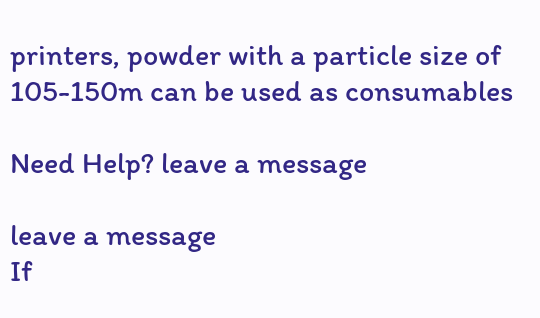printers, powder with a particle size of 105-150m can be used as consumables

Need Help? leave a message

leave a message
If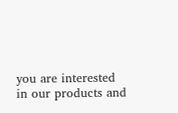you are interested in our products and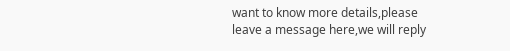want to know more details,please leave a message here,we will reply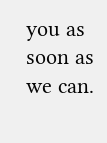you as soon as we can.